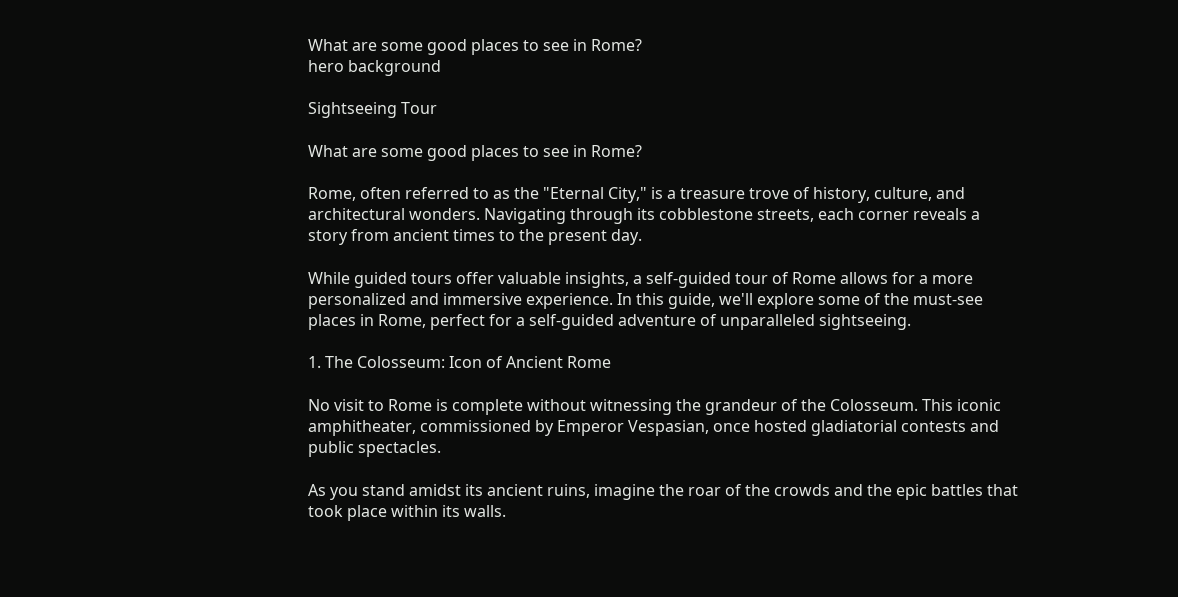What are some good places to see in Rome?
hero background

Sightseeing Tour

What are some good places to see in Rome?

Rome, often referred to as the "Eternal City," is a treasure trove of history, culture, and architectural wonders. Navigating through its cobblestone streets, each corner reveals a story from ancient times to the present day.

While guided tours offer valuable insights, a self-guided tour of Rome allows for a more personalized and immersive experience. In this guide, we'll explore some of the must-see places in Rome, perfect for a self-guided adventure of unparalleled sightseeing.

1. The Colosseum: Icon of Ancient Rome

No visit to Rome is complete without witnessing the grandeur of the Colosseum. This iconic amphitheater, commissioned by Emperor Vespasian, once hosted gladiatorial contests and public spectacles.

As you stand amidst its ancient ruins, imagine the roar of the crowds and the epic battles that took place within its walls.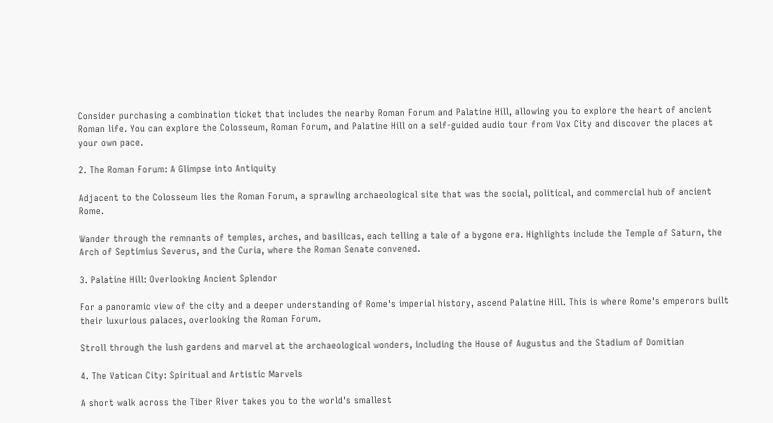Consider purchasing a combination ticket that includes the nearby Roman Forum and Palatine Hill, allowing you to explore the heart of ancient Roman life. You can explore the Colosseum, Roman Forum, and Palatine Hill on a self-guided audio tour from Vox City and discover the places at your own pace.

2. The Roman Forum: A Glimpse into Antiquity

Adjacent to the Colosseum lies the Roman Forum, a sprawling archaeological site that was the social, political, and commercial hub of ancient Rome.

Wander through the remnants of temples, arches, and basilicas, each telling a tale of a bygone era. Highlights include the Temple of Saturn, the Arch of Septimius Severus, and the Curia, where the Roman Senate convened.

3. Palatine Hill: Overlooking Ancient Splendor

For a panoramic view of the city and a deeper understanding of Rome's imperial history, ascend Palatine Hill. This is where Rome's emperors built their luxurious palaces, overlooking the Roman Forum.

Stroll through the lush gardens and marvel at the archaeological wonders, including the House of Augustus and the Stadium of Domitian

4. The Vatican City: Spiritual and Artistic Marvels

A short walk across the Tiber River takes you to the world's smallest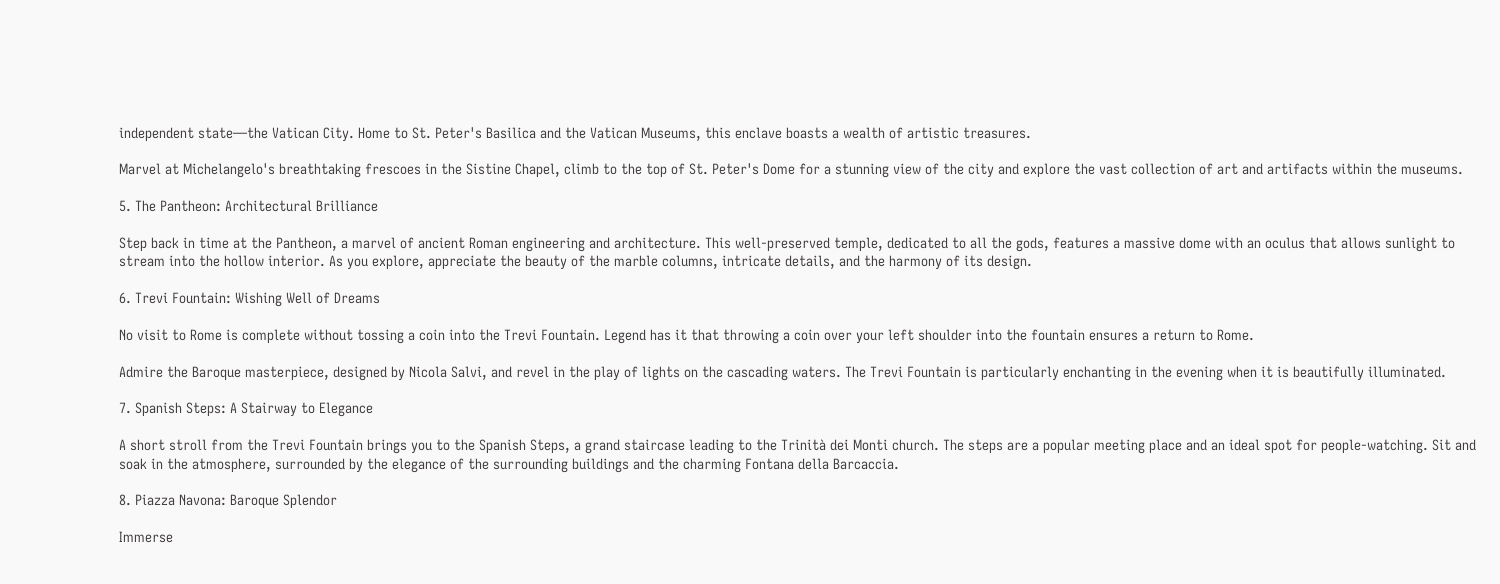independent state—the Vatican City. Home to St. Peter's Basilica and the Vatican Museums, this enclave boasts a wealth of artistic treasures.

Marvel at Michelangelo's breathtaking frescoes in the Sistine Chapel, climb to the top of St. Peter's Dome for a stunning view of the city and explore the vast collection of art and artifacts within the museums.

5. The Pantheon: Architectural Brilliance

Step back in time at the Pantheon, a marvel of ancient Roman engineering and architecture. This well-preserved temple, dedicated to all the gods, features a massive dome with an oculus that allows sunlight to stream into the hollow interior. As you explore, appreciate the beauty of the marble columns, intricate details, and the harmony of its design.

6. Trevi Fountain: Wishing Well of Dreams

No visit to Rome is complete without tossing a coin into the Trevi Fountain. Legend has it that throwing a coin over your left shoulder into the fountain ensures a return to Rome.

Admire the Baroque masterpiece, designed by Nicola Salvi, and revel in the play of lights on the cascading waters. The Trevi Fountain is particularly enchanting in the evening when it is beautifully illuminated.

7. Spanish Steps: A Stairway to Elegance

A short stroll from the Trevi Fountain brings you to the Spanish Steps, a grand staircase leading to the Trinità dei Monti church. The steps are a popular meeting place and an ideal spot for people-watching. Sit and soak in the atmosphere, surrounded by the elegance of the surrounding buildings and the charming Fontana della Barcaccia.

8. Piazza Navona: Baroque Splendor

Immerse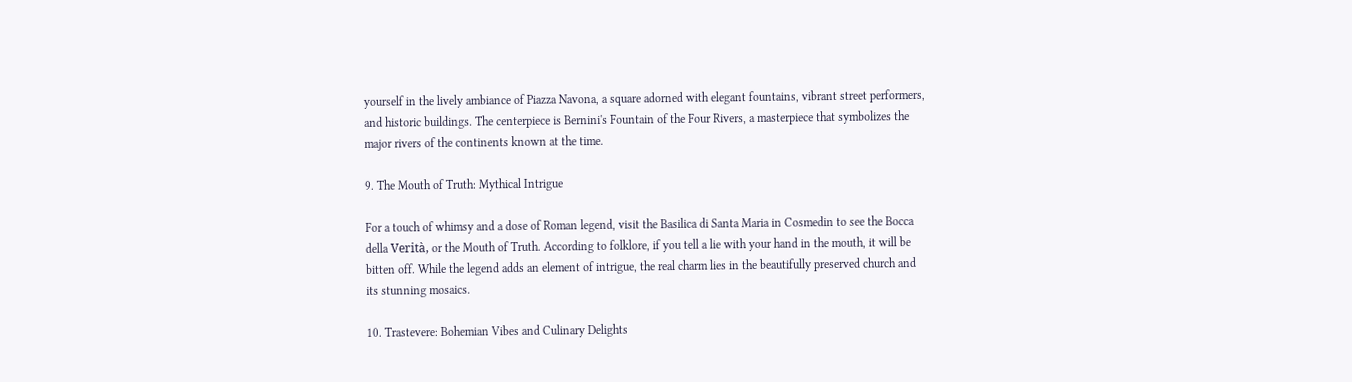yourself in the lively ambiance of Piazza Navona, a square adorned with elegant fountains, vibrant street performers, and historic buildings. The centerpiece is Bernini's Fountain of the Four Rivers, a masterpiece that symbolizes the major rivers of the continents known at the time.

9. The Mouth of Truth: Mythical Intrigue

For a touch of whimsy and a dose of Roman legend, visit the Basilica di Santa Maria in Cosmedin to see the Bocca della Verità, or the Mouth of Truth. According to folklore, if you tell a lie with your hand in the mouth, it will be bitten off. While the legend adds an element of intrigue, the real charm lies in the beautifully preserved church and its stunning mosaics.

10. Trastevere: Bohemian Vibes and Culinary Delights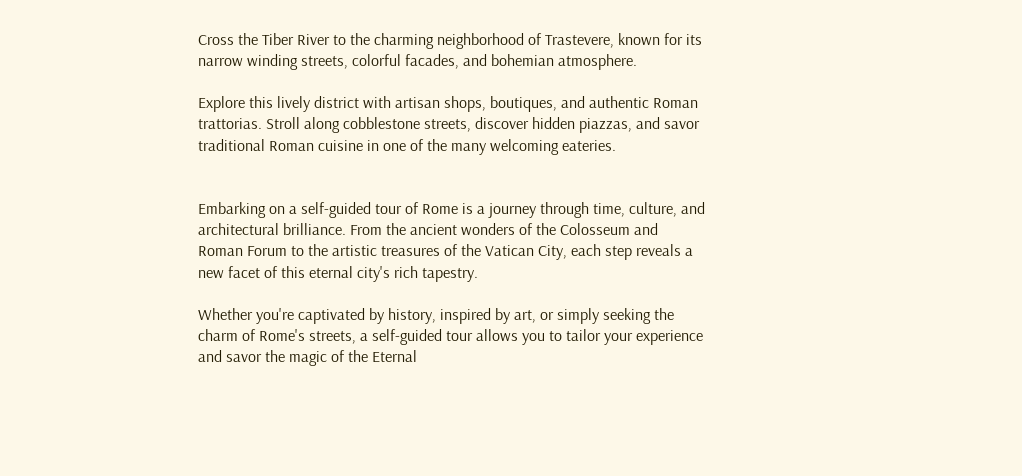Cross the Tiber River to the charming neighborhood of Trastevere, known for its narrow winding streets, colorful facades, and bohemian atmosphere.

Explore this lively district with artisan shops, boutiques, and authentic Roman trattorias. Stroll along cobblestone streets, discover hidden piazzas, and savor traditional Roman cuisine in one of the many welcoming eateries.


Embarking on a self-guided tour of Rome is a journey through time, culture, and architectural brilliance. From the ancient wonders of the Colosseum and Roman Forum to the artistic treasures of the Vatican City, each step reveals a new facet of this eternal city's rich tapestry.

Whether you're captivated by history, inspired by art, or simply seeking the charm of Rome's streets, a self-guided tour allows you to tailor your experience and savor the magic of the Eternal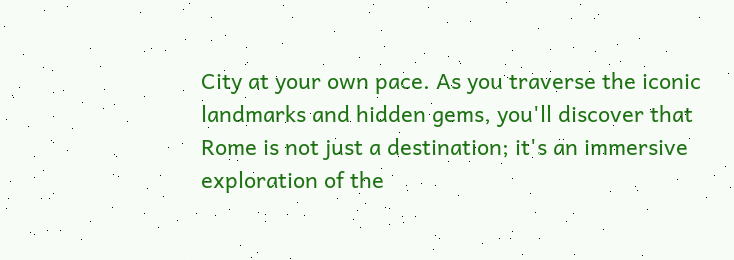City at your own pace. As you traverse the iconic landmarks and hidden gems, you'll discover that Rome is not just a destination; it's an immersive exploration of the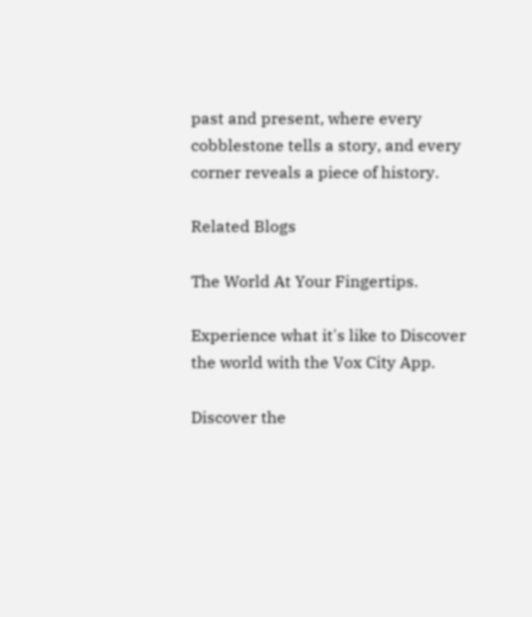past and present, where every cobblestone tells a story, and every corner reveals a piece of history.

Related Blogs

The World At Your Fingertips.

Experience what it's like to Discover the world with the Vox City App.

Discover the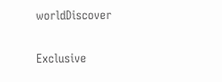worldDiscover

Exclusive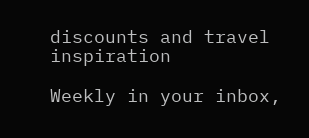discounts and travel inspiration

Weekly in your inbox,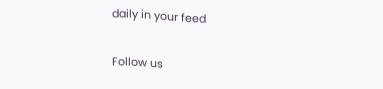daily in your feed


Follow us